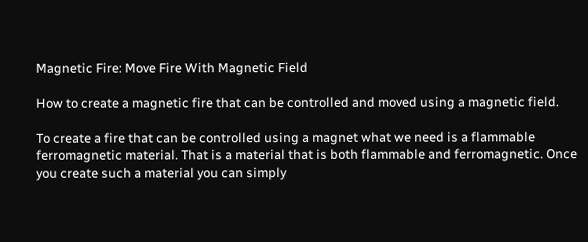Magnetic Fire: Move Fire With Magnetic Field

How to create a magnetic fire that can be controlled and moved using a magnetic field.

To create a fire that can be controlled using a magnet what we need is a flammable ferromagnetic material. That is a material that is both flammable and ferromagnetic. Once you create such a material you can simply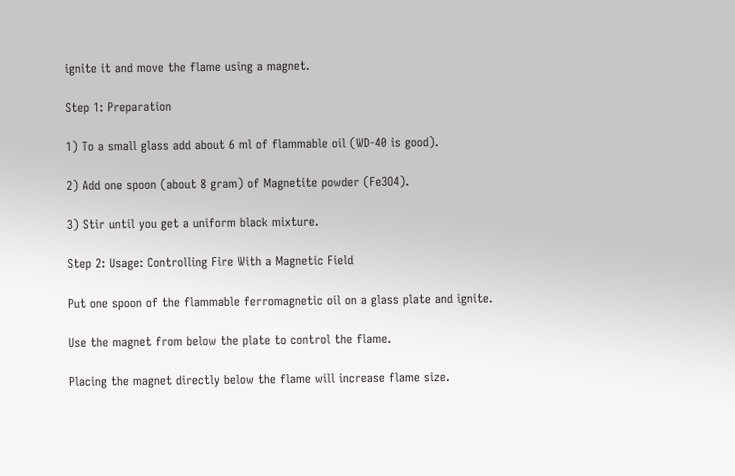ignite it and move the flame using a magnet.

Step 1: Preparation

1) To a small glass add about 6 ml of flammable oil (WD-40 is good).

2) Add one spoon (about 8 gram) of Magnetite powder (Fe3O4).

3) Stir until you get a uniform black mixture.

Step 2: Usage: Controlling Fire With a Magnetic Field

Put one spoon of the flammable ferromagnetic oil on a glass plate and ignite.

Use the magnet from below the plate to control the flame.

Placing the magnet directly below the flame will increase flame size.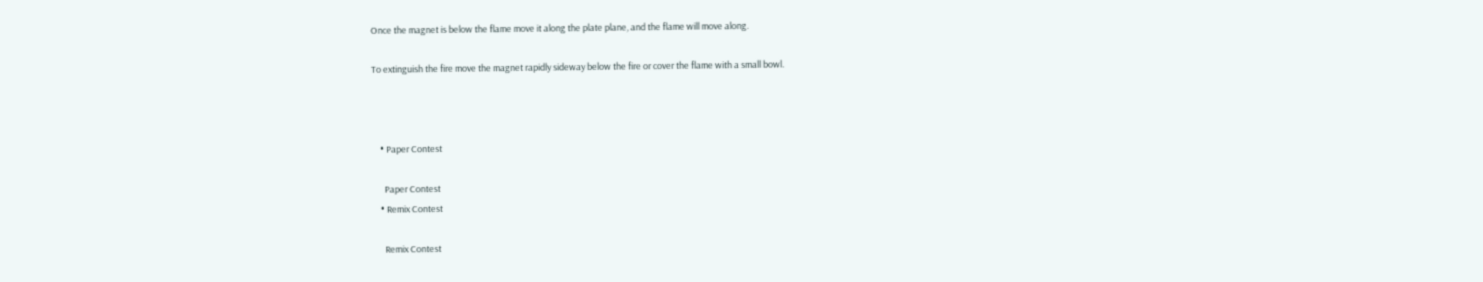Once the magnet is below the flame move it along the plate plane, and the flame will move along.

To extinguish the fire move the magnet rapidly sideway below the fire or cover the flame with a small bowl.



    • Paper Contest

      Paper Contest
    • Remix Contest

      Remix Contest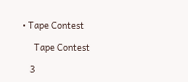• Tape Contest

      Tape Contest

    3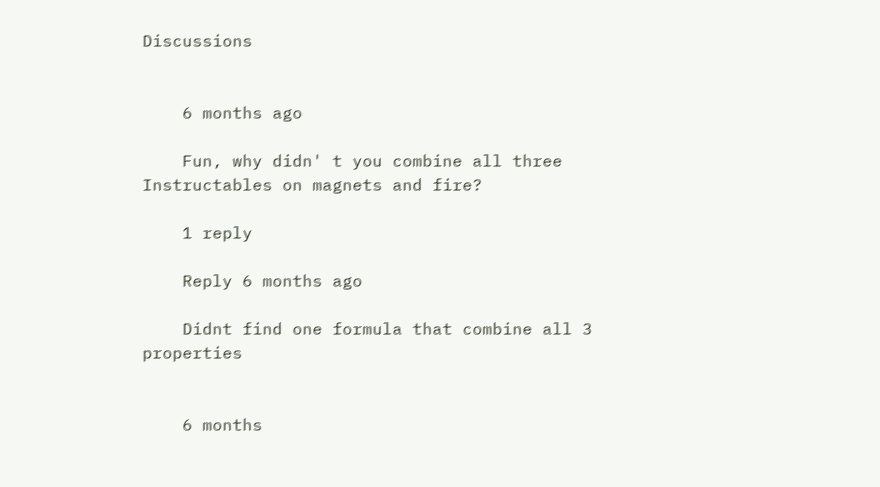Discussions


    6 months ago

    Fun, why didn' t you combine all three Instructables on magnets and fire?

    1 reply

    Reply 6 months ago

    Didnt find one formula that combine all 3 properties


    6 months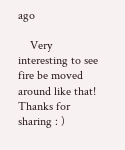ago

    Very interesting to see fire be moved around like that! Thanks for sharing : )